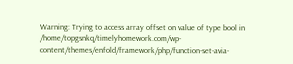Warning: Trying to access array offset on value of type bool in /home/topgsnkq/timelyhomework.com/wp-content/themes/enfold/framework/php/function-set-avia-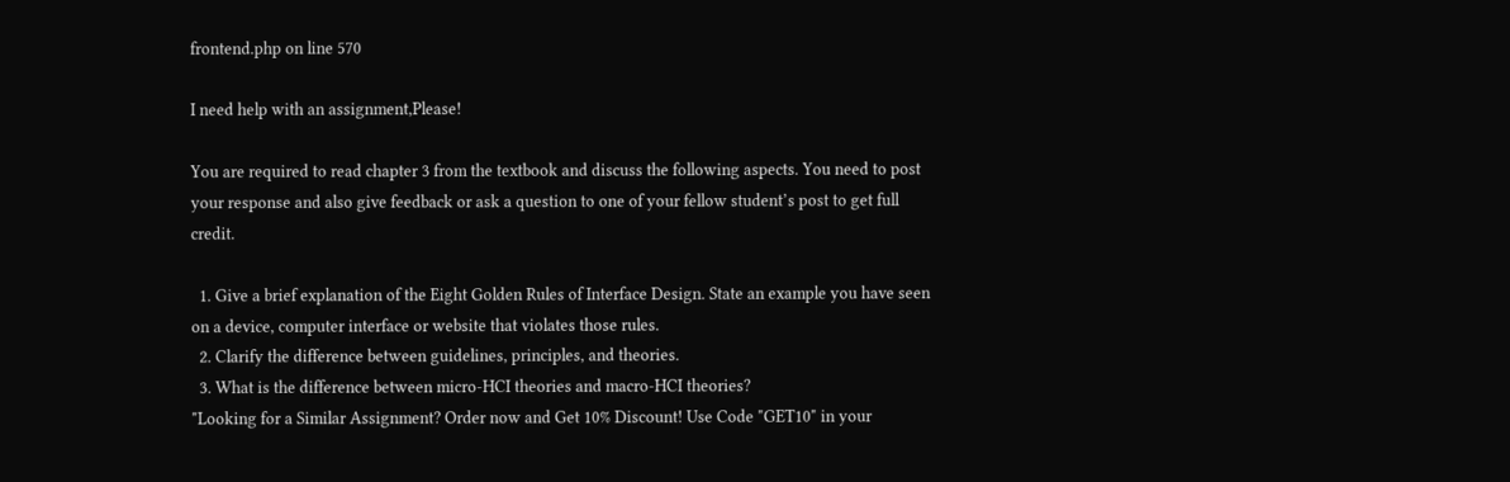frontend.php on line 570

I need help with an assignment,Please!

You are required to read chapter 3 from the textbook and discuss the following aspects. You need to post your response and also give feedback or ask a question to one of your fellow student’s post to get full credit.

  1. Give a brief explanation of the Eight Golden Rules of Interface Design. State an example you have seen on a device, computer interface or website that violates those rules.
  2. Clarify the difference between guidelines, principles, and theories.
  3. What is the difference between micro-HCI theories and macro-HCI theories?
"Looking for a Similar Assignment? Order now and Get 10% Discount! Use Code "GET10" in your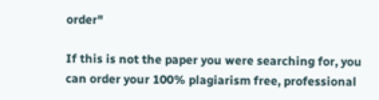order"

If this is not the paper you were searching for, you can order your 100% plagiarism free, professional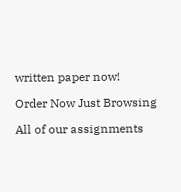written paper now!

Order Now Just Browsing

All of our assignments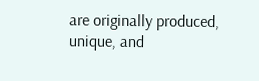are originally produced, unique, and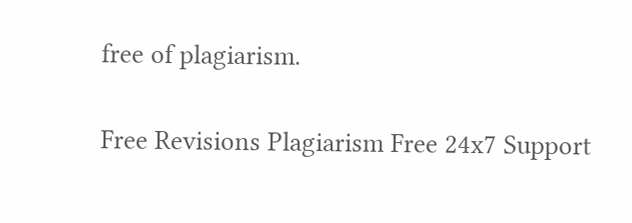free of plagiarism.

Free Revisions Plagiarism Free 24x7 Support